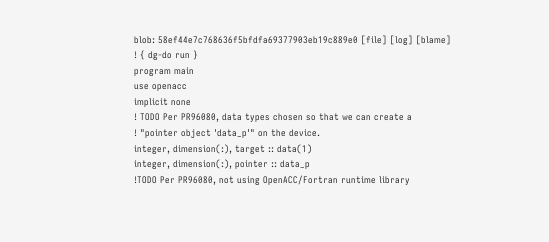blob: 58ef44e7c768636f5bfdfa69377903eb19c889e0 [file] [log] [blame]
! { dg-do run }
program main
use openacc
implicit none
! TODO Per PR96080, data types chosen so that we can create a
! "pointer object 'data_p'" on the device.
integer, dimension(:), target :: data(1)
integer, dimension(:), pointer :: data_p
!TODO Per PR96080, not using OpenACC/Fortran runtime library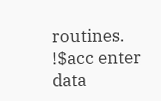routines.
!$acc enter data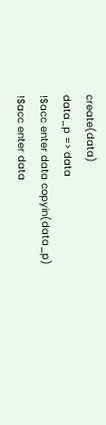create(data)
data_p => data
!$acc enter data copyin(data_p)
!$acc enter data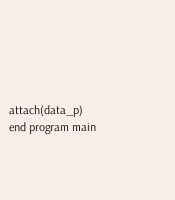attach(data_p)
end program main